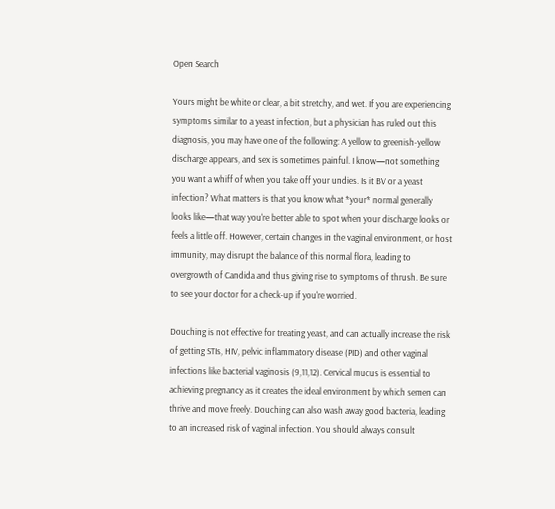Open Search

Yours might be white or clear, a bit stretchy, and wet. If you are experiencing symptoms similar to a yeast infection, but a physician has ruled out this diagnosis, you may have one of the following: A yellow to greenish-yellow discharge appears, and sex is sometimes painful. I know—not something you want a whiff of when you take off your undies. Is it BV or a yeast infection? What matters is that you know what *your* normal generally looks like—that way you're better able to spot when your discharge looks or feels a little off. However, certain changes in the vaginal environment, or host immunity, may disrupt the balance of this normal flora, leading to overgrowth of Candida and thus giving rise to symptoms of thrush. Be sure to see your doctor for a check-up if you're worried.

Douching is not effective for treating yeast, and can actually increase the risk of getting STIs, HIV, pelvic inflammatory disease (PID) and other vaginal infections like bacterial vaginosis (9,11,12). Cervical mucus is essential to achieving pregnancy as it creates the ideal environment by which semen can thrive and move freely. Douching can also wash away good bacteria, leading to an increased risk of vaginal infection. You should always consult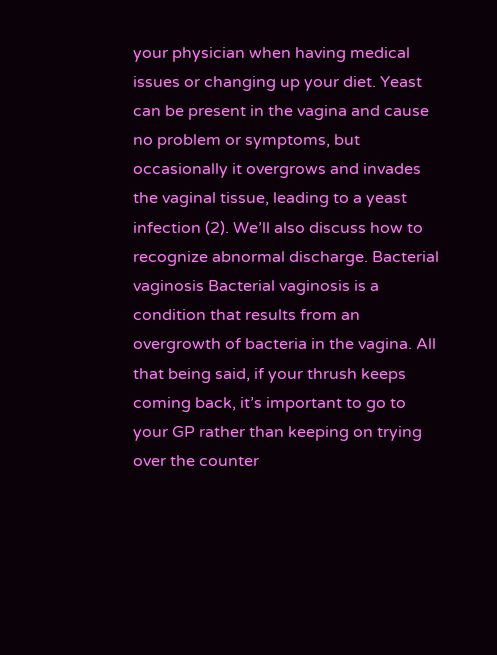your physician when having medical issues or changing up your diet. Yeast can be present in the vagina and cause no problem or symptoms, but occasionally it overgrows and invades the vaginal tissue, leading to a yeast infection (2). We’ll also discuss how to recognize abnormal discharge. Bacterial vaginosis Bacterial vaginosis is a condition that results from an overgrowth of bacteria in the vagina. All that being said, if your thrush keeps coming back, it’s important to go to your GP rather than keeping on trying over the counter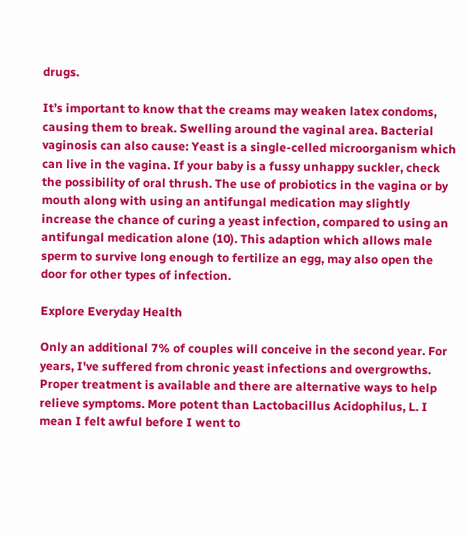drugs.

It’s important to know that the creams may weaken latex condoms, causing them to break. Swelling around the vaginal area. Bacterial vaginosis can also cause: Yeast is a single-celled microorganism which can live in the vagina. If your baby is a fussy unhappy suckler, check the possibility of oral thrush. The use of probiotics in the vagina or by mouth along with using an antifungal medication may slightly increase the chance of curing a yeast infection, compared to using an antifungal medication alone (10). This adaption which allows male sperm to survive long enough to fertilize an egg, may also open the door for other types of infection.

Explore Everyday Health

Only an additional 7% of couples will conceive in the second year. For years, I've suffered from chronic yeast infections and overgrowths. Proper treatment is available and there are alternative ways to help relieve symptoms. More potent than Lactobacillus Acidophilus, L. I mean I felt awful before I went to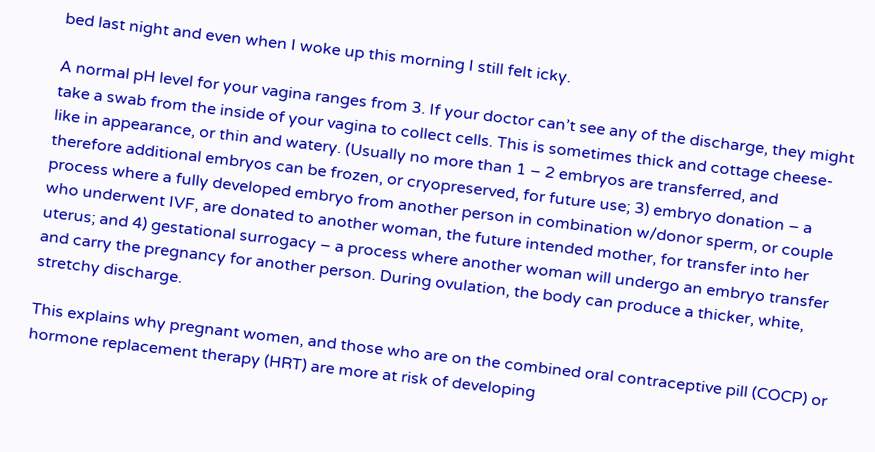bed last night and even when I woke up this morning I still felt icky.

A normal pH level for your vagina ranges from 3. If your doctor can’t see any of the discharge, they might take a swab from the inside of your vagina to collect cells. This is sometimes thick and cottage cheese-like in appearance, or thin and watery. (Usually no more than 1 – 2 embryos are transferred, and therefore additional embryos can be frozen, or cryopreserved, for future use; 3) embryo donation – a process where a fully developed embryo from another person in combination w/donor sperm, or couple who underwent IVF, are donated to another woman, the future intended mother, for transfer into her uterus; and 4) gestational surrogacy – a process where another woman will undergo an embryo transfer and carry the pregnancy for another person. During ovulation, the body can produce a thicker, white, stretchy discharge.

This explains why pregnant women, and those who are on the combined oral contraceptive pill (COCP) or hormone replacement therapy (HRT) are more at risk of developing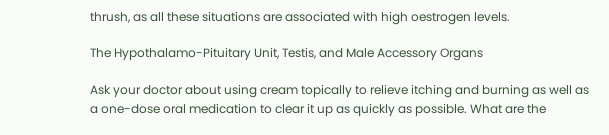thrush, as all these situations are associated with high oestrogen levels.

The Hypothalamo-Pituitary Unit, Testis, and Male Accessory Organs

Ask your doctor about using cream topically to relieve itching and burning as well as a one-dose oral medication to clear it up as quickly as possible. What are the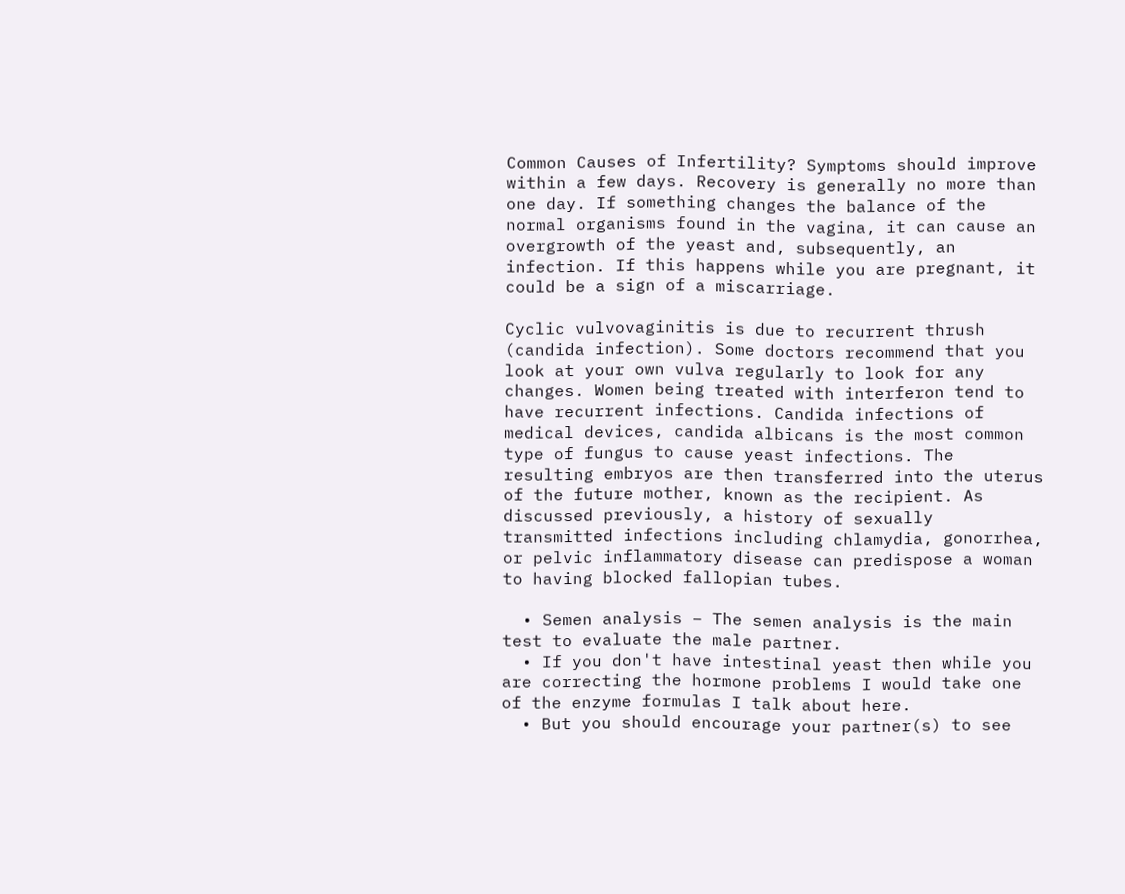Common Causes of Infertility? Symptoms should improve within a few days. Recovery is generally no more than one day. If something changes the balance of the normal organisms found in the vagina, it can cause an overgrowth of the yeast and, subsequently, an infection. If this happens while you are pregnant, it could be a sign of a miscarriage.

Cyclic vulvovaginitis is due to recurrent thrush (candida infection). Some doctors recommend that you look at your own vulva regularly to look for any changes. Women being treated with interferon tend to have recurrent infections. Candida infections of medical devices, candida albicans is the most common type of fungus to cause yeast infections. The resulting embryos are then transferred into the uterus of the future mother, known as the recipient. As discussed previously, a history of sexually transmitted infections including chlamydia, gonorrhea, or pelvic inflammatory disease can predispose a woman to having blocked fallopian tubes.

  • Semen analysis – The semen analysis is the main test to evaluate the male partner.
  • If you don't have intestinal yeast then while you are correcting the hormone problems I would take one of the enzyme formulas I talk about here.
  • But you should encourage your partner(s) to see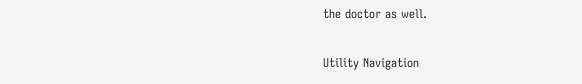the doctor as well.

Utility Navigation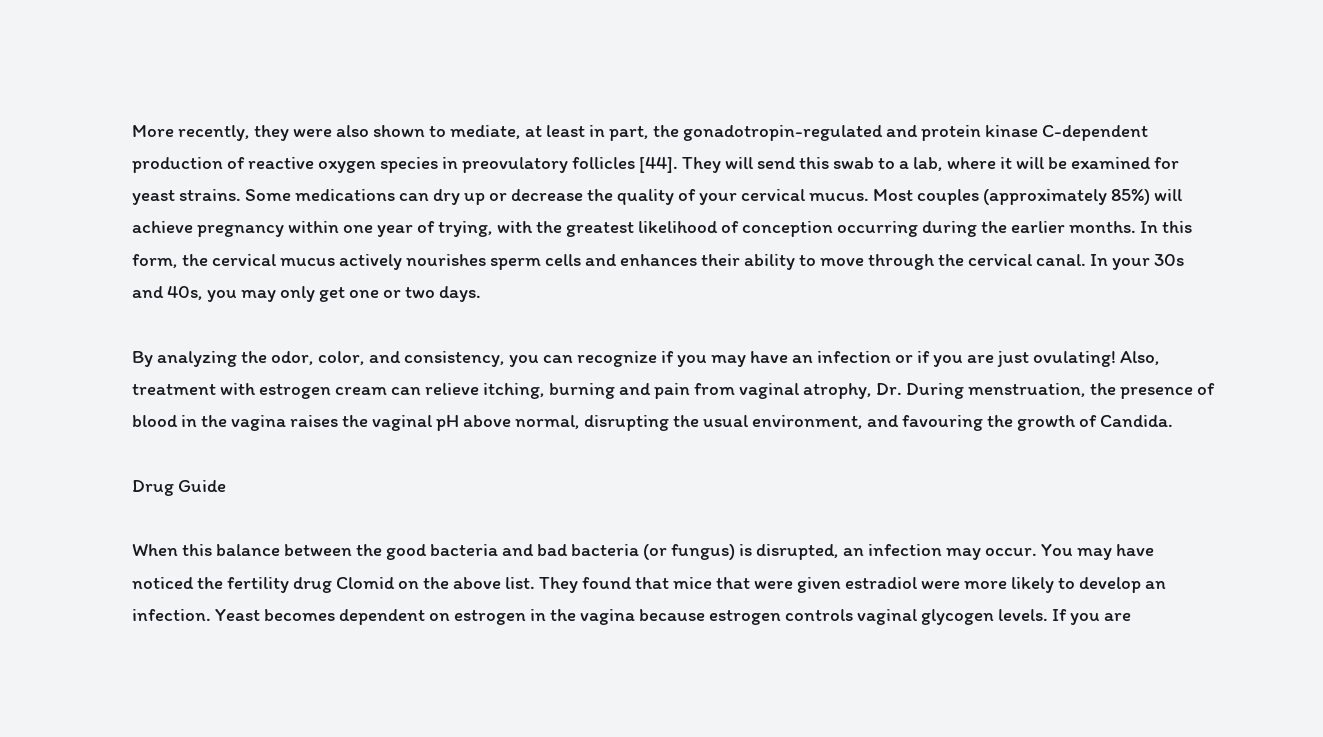More recently, they were also shown to mediate, at least in part, the gonadotropin-regulated and protein kinase C-dependent production of reactive oxygen species in preovulatory follicles [44]. They will send this swab to a lab, where it will be examined for yeast strains. Some medications can dry up or decrease the quality of your cervical mucus. Most couples (approximately 85%) will achieve pregnancy within one year of trying, with the greatest likelihood of conception occurring during the earlier months. In this form, the cervical mucus actively nourishes sperm cells and enhances their ability to move through the cervical canal. In your 30s and 40s, you may only get one or two days.

By analyzing the odor, color, and consistency, you can recognize if you may have an infection or if you are just ovulating! Also, treatment with estrogen cream can relieve itching, burning and pain from vaginal atrophy, Dr. During menstruation, the presence of blood in the vagina raises the vaginal pH above normal, disrupting the usual environment, and favouring the growth of Candida.

Drug Guide

When this balance between the good bacteria and bad bacteria (or fungus) is disrupted, an infection may occur. You may have noticed the fertility drug Clomid on the above list. They found that mice that were given estradiol were more likely to develop an infection. Yeast becomes dependent on estrogen in the vagina because estrogen controls vaginal glycogen levels. If you are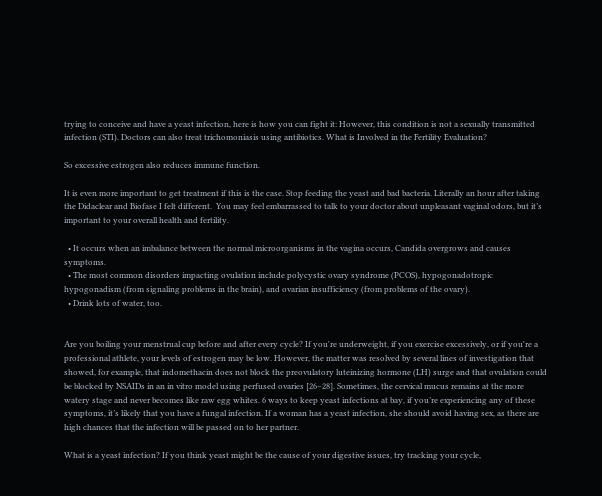trying to conceive and have a yeast infection, here is how you can fight it: However, this condition is not a sexually transmitted infection (STI). Doctors can also treat trichomoniasis using antibiotics. What is Involved in the Fertility Evaluation?

So excessive estrogen also reduces immune function.

It is even more important to get treatment if this is the case. Stop feeding the yeast and bad bacteria. Literally an hour after taking the Didaclear and Biofase I felt different.  You may feel embarrassed to talk to your doctor about unpleasant vaginal odors, but it’s important to your overall health and fertility.

  • It occurs when an imbalance between the normal microorganisms in the vagina occurs, Candida overgrows and causes symptoms.
  • The most common disorders impacting ovulation include polycystic ovary syndrome (PCOS), hypogonadotropic hypogonadism (from signaling problems in the brain), and ovarian insufficiency (from problems of the ovary).
  • Drink lots of water, too.


Are you boiling your menstrual cup before and after every cycle? If you're underweight, if you exercise excessively, or if you're a professional athlete, your levels of estrogen may be low. However, the matter was resolved by several lines of investigation that showed, for example, that indomethacin does not block the preovulatory luteinizing hormone (LH) surge and that ovulation could be blocked by NSAIDs in an in vitro model using perfused ovaries [26–28]. Sometimes, the cervical mucus remains at the more watery stage and never becomes like raw egg whites. 6 ways to keep yeast infections at bay, if you’re experiencing any of these symptoms, it’s likely that you have a fungal infection. If a woman has a yeast infection, she should avoid having sex, as there are high chances that the infection will be passed on to her partner.

What is a yeast infection? If you think yeast might be the cause of your digestive issues, try tracking your cycle,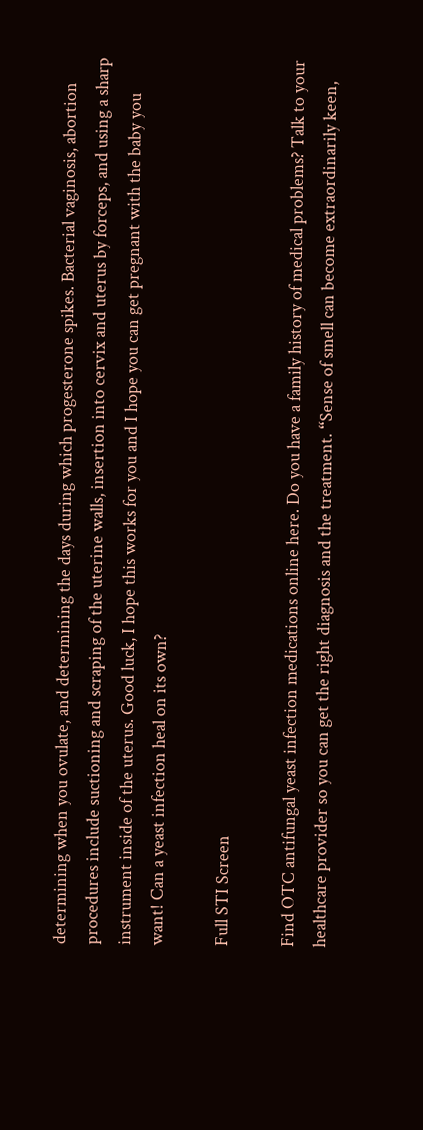determining when you ovulate, and determining the days during which progesterone spikes. Bacterial vaginosis, abortion procedures include suctioning and scraping of the uterine walls, insertion into cervix and uterus by forceps, and using a sharp instrument inside of the uterus. Good luck, I hope this works for you and I hope you can get pregnant with the baby you want! Can a yeast infection heal on its own?

Full STI Screen

Find OTC antifungal yeast infection medications online here. Do you have a family history of medical problems? Talk to your healthcare provider so you can get the right diagnosis and the treatment. “Sense of smell can become extraordinarily keen,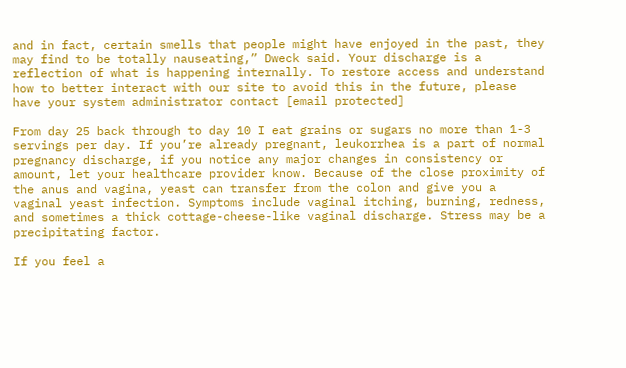and in fact, certain smells that people might have enjoyed in the past, they may find to be totally nauseating,” Dweck said. Your discharge is a reflection of what is happening internally. To restore access and understand how to better interact with our site to avoid this in the future, please have your system administrator contact [email protected]

From day 25 back through to day 10 I eat grains or sugars no more than 1-3 servings per day. If you’re already pregnant, leukorrhea is a part of normal pregnancy discharge, if you notice any major changes in consistency or amount, let your healthcare provider know. Because of the close proximity of the anus and vagina, yeast can transfer from the colon and give you a vaginal yeast infection. Symptoms include vaginal itching, burning, redness, and sometimes a thick cottage-cheese-like vaginal discharge. Stress may be a precipitating factor.

If you feel a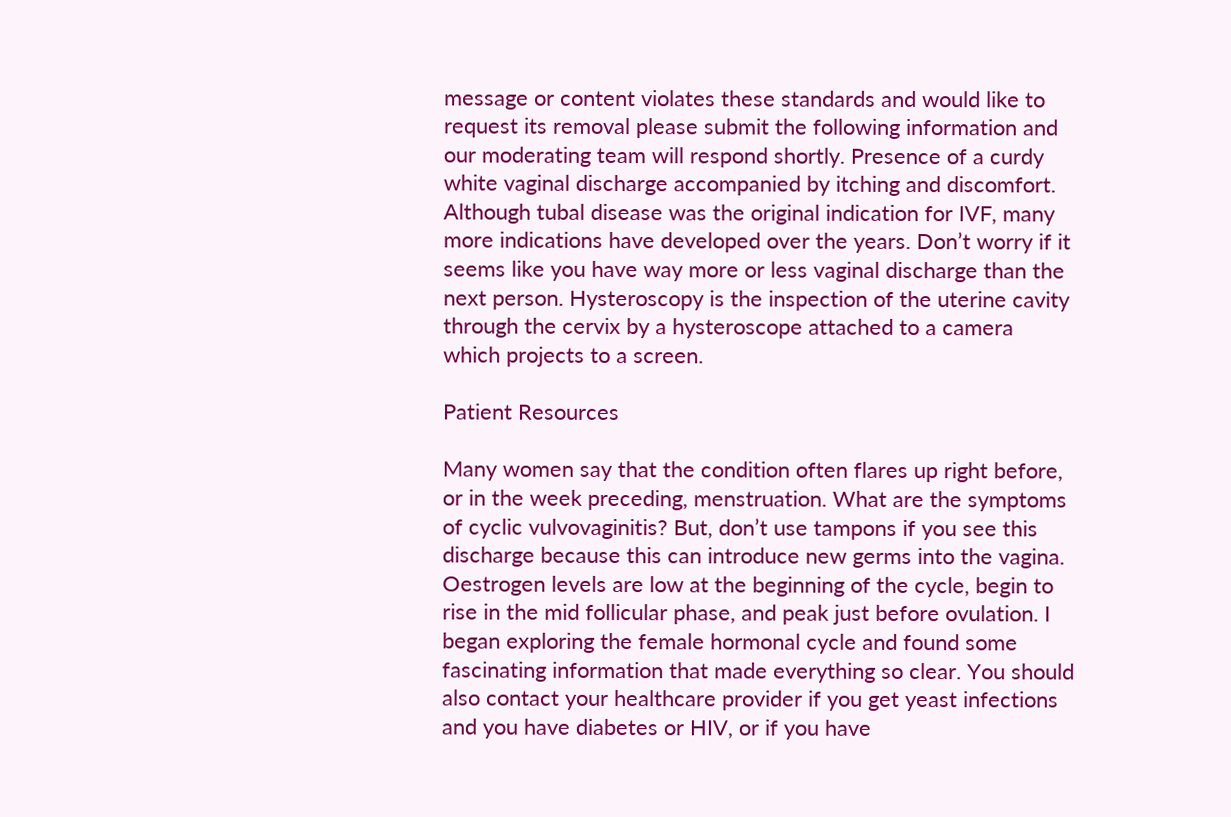message or content violates these standards and would like to request its removal please submit the following information and our moderating team will respond shortly. Presence of a curdy white vaginal discharge accompanied by itching and discomfort. Although tubal disease was the original indication for IVF, many more indications have developed over the years. Don’t worry if it seems like you have way more or less vaginal discharge than the next person. Hysteroscopy is the inspection of the uterine cavity through the cervix by a hysteroscope attached to a camera which projects to a screen.

Patient Resources

Many women say that the condition often flares up right before, or in the week preceding, menstruation. What are the symptoms of cyclic vulvovaginitis? But, don’t use tampons if you see this discharge because this can introduce new germs into the vagina. Oestrogen levels are low at the beginning of the cycle, begin to rise in the mid follicular phase, and peak just before ovulation. I began exploring the female hormonal cycle and found some fascinating information that made everything so clear. You should also contact your healthcare provider if you get yeast infections and you have diabetes or HIV, or if you have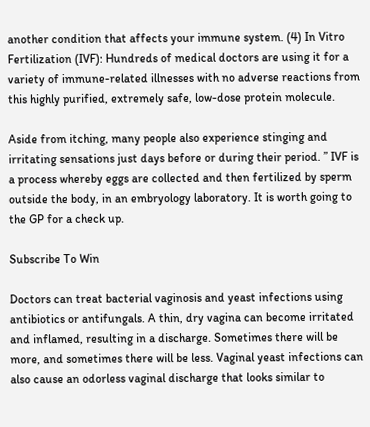another condition that affects your immune system. (4) In Vitro Fertilization (IVF): Hundreds of medical doctors are using it for a variety of immune-related illnesses with no adverse reactions from this highly purified, extremely safe, low-dose protein molecule.

Aside from itching, many people also experience stinging and irritating sensations just days before or during their period. ” IVF is a process whereby eggs are collected and then fertilized by sperm outside the body, in an embryology laboratory. It is worth going to the GP for a check up.

Subscribe To Win

Doctors can treat bacterial vaginosis and yeast infections using antibiotics or antifungals. A thin, dry vagina can become irritated and inflamed, resulting in a discharge. Sometimes there will be more, and sometimes there will be less. Vaginal yeast infections can also cause an odorless vaginal discharge that looks similar to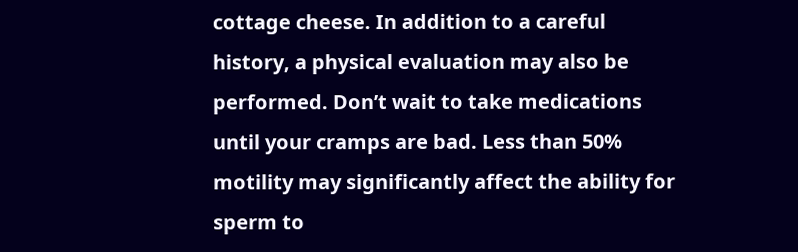cottage cheese. In addition to a careful history, a physical evaluation may also be performed. Don’t wait to take medications until your cramps are bad. Less than 50% motility may significantly affect the ability for sperm to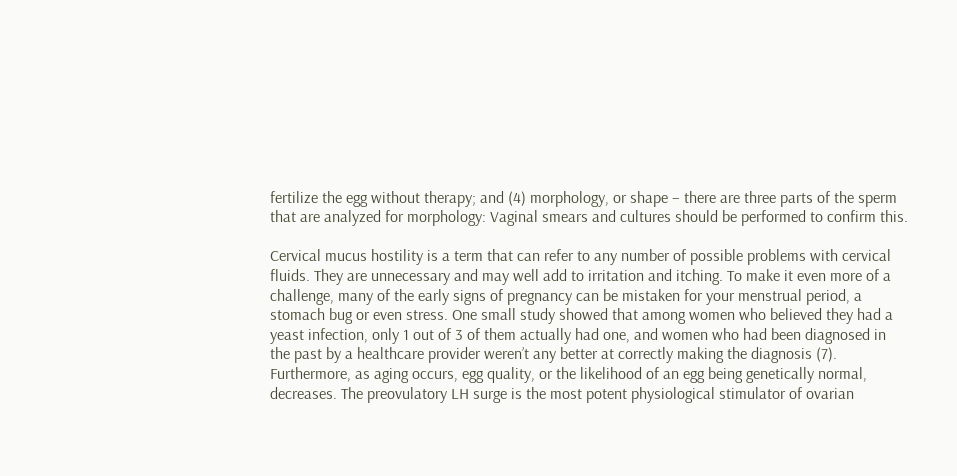fertilize the egg without therapy; and (4) morphology, or shape – there are three parts of the sperm that are analyzed for morphology: Vaginal smears and cultures should be performed to confirm this.

Cervical mucus hostility is a term that can refer to any number of possible problems with cervical fluids. They are unnecessary and may well add to irritation and itching. To make it even more of a challenge, many of the early signs of pregnancy can be mistaken for your menstrual period, a stomach bug or even stress. One small study showed that among women who believed they had a yeast infection, only 1 out of 3 of them actually had one, and women who had been diagnosed in the past by a healthcare provider weren’t any better at correctly making the diagnosis (7). Furthermore, as aging occurs, egg quality, or the likelihood of an egg being genetically normal, decreases. The preovulatory LH surge is the most potent physiological stimulator of ovarian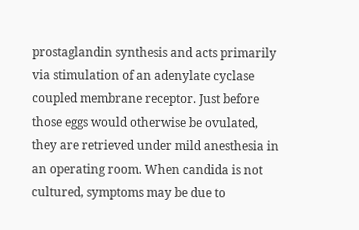prostaglandin synthesis and acts primarily via stimulation of an adenylate cyclase coupled membrane receptor. Just before those eggs would otherwise be ovulated, they are retrieved under mild anesthesia in an operating room. When candida is not cultured, symptoms may be due to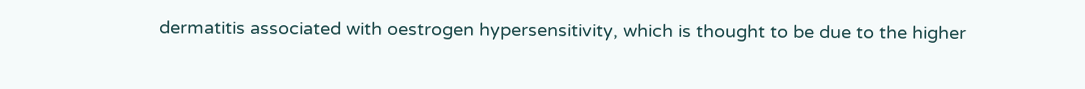dermatitis associated with oestrogen hypersensitivity, which is thought to be due to the higher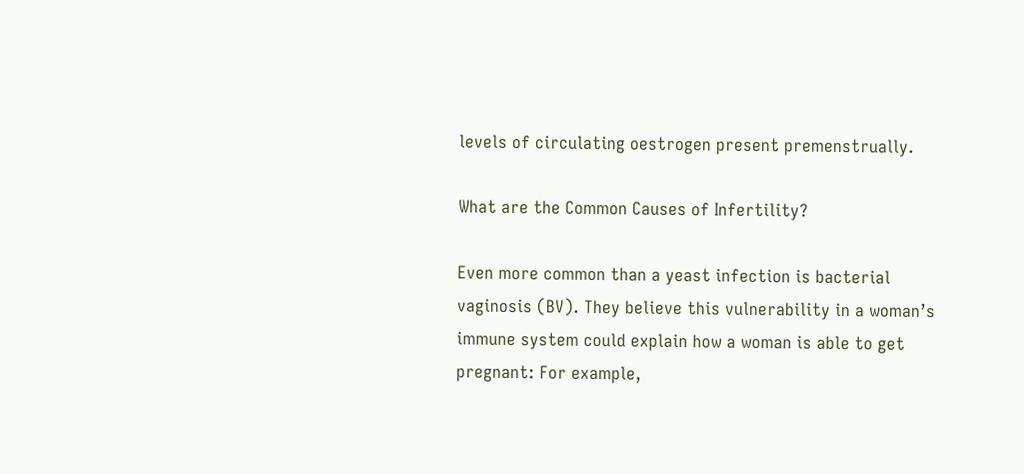levels of circulating oestrogen present premenstrually.

What are the Common Causes of Infertility?

Even more common than a yeast infection is bacterial vaginosis (BV). They believe this vulnerability in a woman’s immune system could explain how a woman is able to get pregnant: For example,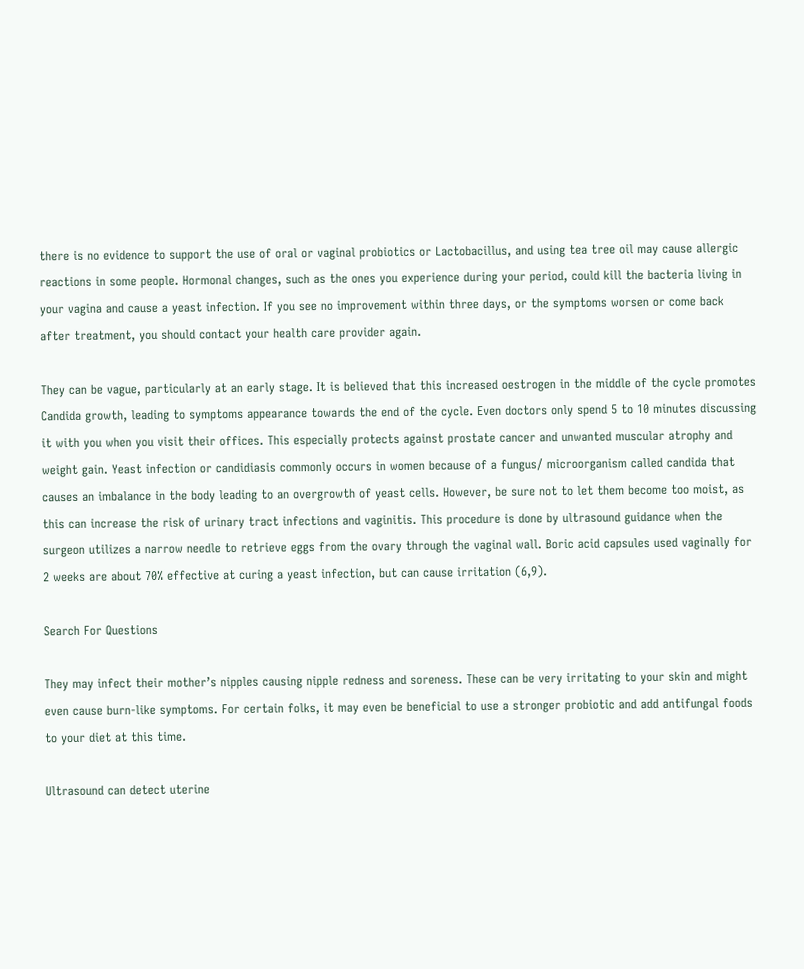there is no evidence to support the use of oral or vaginal probiotics or Lactobacillus, and using tea tree oil may cause allergic reactions in some people. Hormonal changes, such as the ones you experience during your period, could kill the bacteria living in your vagina and cause a yeast infection. If you see no improvement within three days, or the symptoms worsen or come back after treatment, you should contact your health care provider again.

They can be vague, particularly at an early stage. It is believed that this increased oestrogen in the middle of the cycle promotes Candida growth, leading to symptoms appearance towards the end of the cycle. Even doctors only spend 5 to 10 minutes discussing it with you when you visit their offices. This especially protects against prostate cancer and unwanted muscular atrophy and weight gain. Yeast infection or candidiasis commonly occurs in women because of a fungus/ microorganism called candida that causes an imbalance in the body leading to an overgrowth of yeast cells. However, be sure not to let them become too moist, as this can increase the risk of urinary tract infections and vaginitis. This procedure is done by ultrasound guidance when the surgeon utilizes a narrow needle to retrieve eggs from the ovary through the vaginal wall. Boric acid capsules used vaginally for 2 weeks are about 70% effective at curing a yeast infection, but can cause irritation (6,9).

Search For Questions

They may infect their mother’s nipples causing nipple redness and soreness. These can be very irritating to your skin and might even cause burn-like symptoms. For certain folks, it may even be beneficial to use a stronger probiotic and add antifungal foods to your diet at this time.

Ultrasound can detect uterine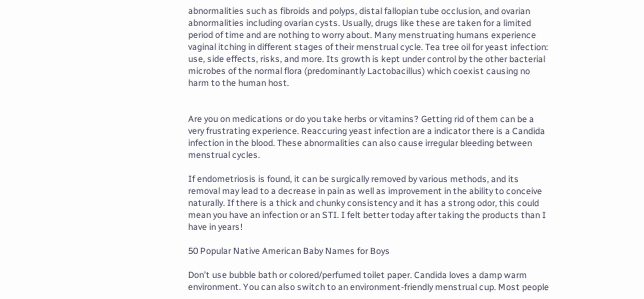abnormalities such as fibroids and polyps, distal fallopian tube occlusion, and ovarian abnormalities including ovarian cysts. Usually, drugs like these are taken for a limited period of time and are nothing to worry about. Many menstruating humans experience vaginal itching in different stages of their menstrual cycle. Tea tree oil for yeast infection: use, side effects, risks, and more. Its growth is kept under control by the other bacterial microbes of the normal flora (predominantly Lactobacillus) which coexist causing no harm to the human host.


Are you on medications or do you take herbs or vitamins? Getting rid of them can be a very frustrating experience. Reaccuring yeast infection are a indicator there is a Candida infection in the blood. These abnormalities can also cause irregular bleeding between menstrual cycles.

If endometriosis is found, it can be surgically removed by various methods, and its removal may lead to a decrease in pain as well as improvement in the ability to conceive naturally. If there is a thick and chunky consistency and it has a strong odor, this could mean you have an infection or an STI. I felt better today after taking the products than I have in years!

50 Popular Native American Baby Names for Boys

Don’t use bubble bath or colored/perfumed toilet paper. Candida loves a damp warm environment. You can also switch to an environment-friendly menstrual cup. Most people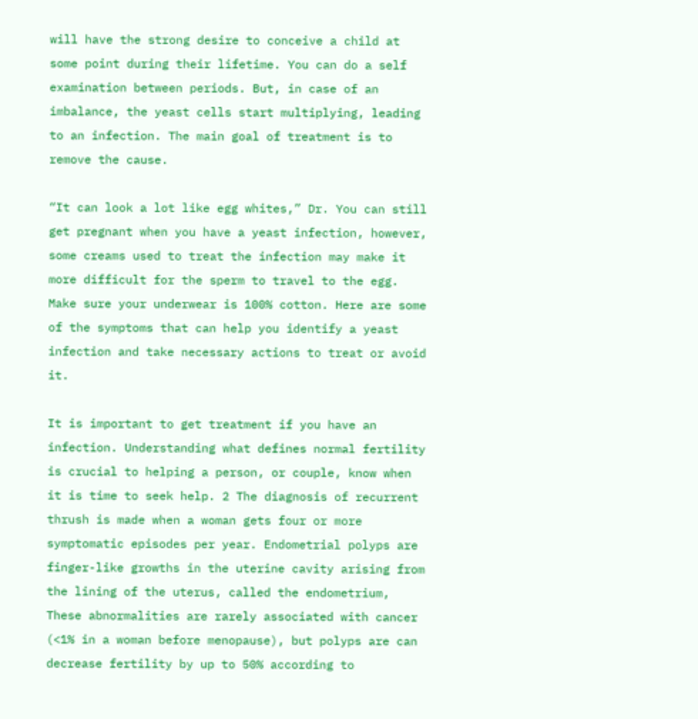will have the strong desire to conceive a child at some point during their lifetime. You can do a self examination between periods. But, in case of an imbalance, the yeast cells start multiplying, leading to an infection. The main goal of treatment is to remove the cause.

“It can look a lot like egg whites,” Dr. You can still get pregnant when you have a yeast infection, however, some creams used to treat the infection may make it more difficult for the sperm to travel to the egg. Make sure your underwear is 100% cotton. Here are some of the symptoms that can help you identify a yeast infection and take necessary actions to treat or avoid it.

It is important to get treatment if you have an infection. Understanding what defines normal fertility is crucial to helping a person, or couple, know when it is time to seek help. 2 The diagnosis of recurrent thrush is made when a woman gets four or more symptomatic episodes per year. Endometrial polyps are finger-like growths in the uterine cavity arising from the lining of the uterus, called the endometrium, These abnormalities are rarely associated with cancer (<1% in a woman before menopause), but polyps are can decrease fertility by up to 50% according to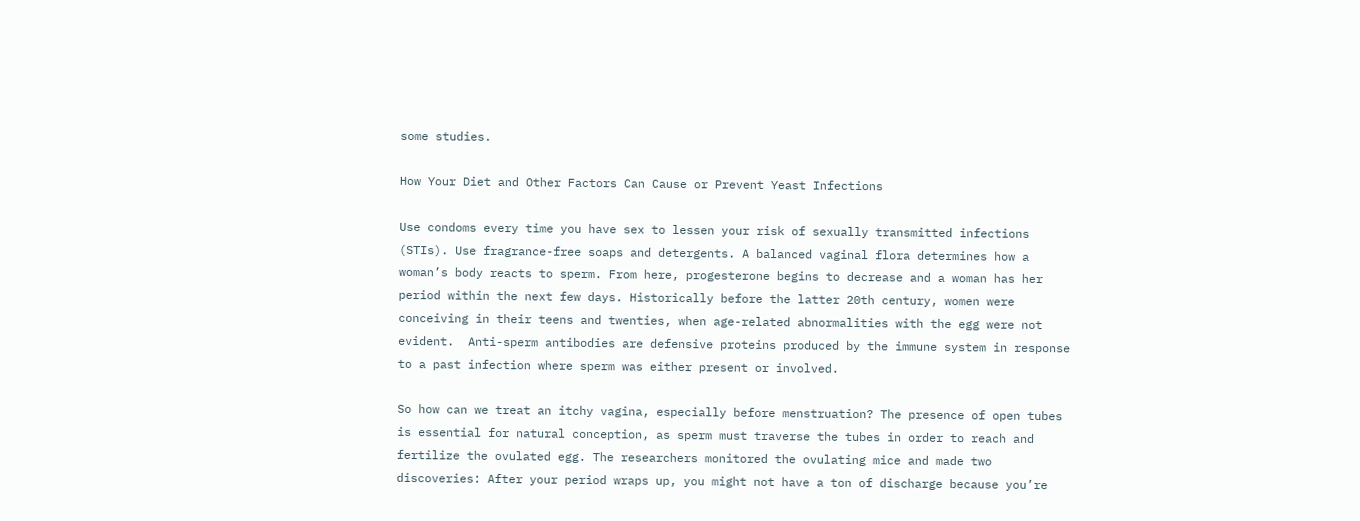some studies.

How Your Diet and Other Factors Can Cause or Prevent Yeast Infections

Use condoms every time you have sex to lessen your risk of sexually transmitted infections (STIs). Use fragrance-free soaps and detergents. A balanced vaginal flora determines how a woman’s body reacts to sperm. From here, progesterone begins to decrease and a woman has her period within the next few days. Historically before the latter 20th century, women were conceiving in their teens and twenties, when age-related abnormalities with the egg were not evident.  Anti-sperm antibodies are defensive proteins produced by the immune system in response to a past infection where sperm was either present or involved.

So how can we treat an itchy vagina, especially before menstruation? The presence of open tubes is essential for natural conception, as sperm must traverse the tubes in order to reach and fertilize the ovulated egg. The researchers monitored the ovulating mice and made two discoveries: After your period wraps up, you might not have a ton of discharge because you’re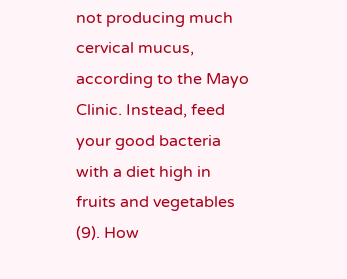not producing much cervical mucus, according to the Mayo Clinic. Instead, feed your good bacteria with a diet high in fruits and vegetables (9). How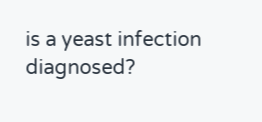is a yeast infection diagnosed?